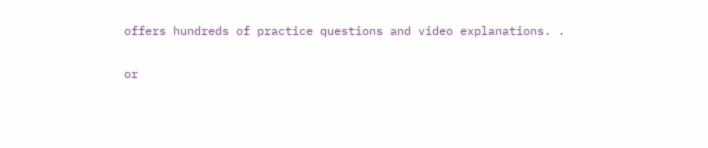offers hundreds of practice questions and video explanations. .

or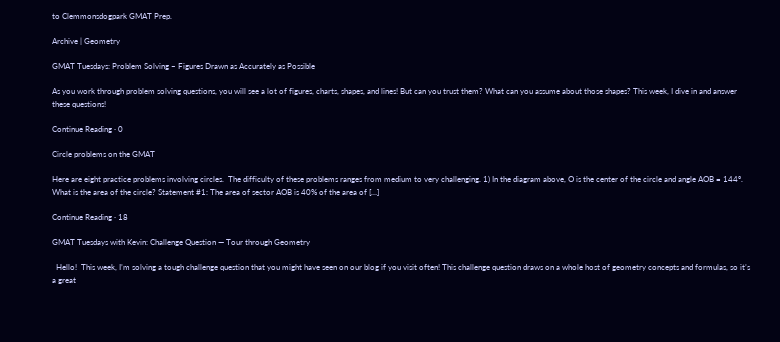to Clemmonsdogpark GMAT Prep.

Archive | Geometry

GMAT Tuesdays: Problem Solving – Figures Drawn as Accurately as Possible

As you work through problem solving questions, you will see a lot of figures, charts, shapes, and lines! But can you trust them? What can you assume about those shapes? This week, I dive in and answer these questions!

Continue Reading · 0

Circle problems on the GMAT

Here are eight practice problems involving circles.  The difficulty of these problems ranges from medium to very challenging. 1) In the diagram above, O is the center of the circle and angle AOB = 144º.  What is the area of the circle? Statement #1: The area of sector AOB is 40% of the area of […]

Continue Reading · 18

GMAT Tuesdays with Kevin: Challenge Question — Tour through Geometry

  Hello!  This week, I’m solving a tough challenge question that you might have seen on our blog if you visit often! This challenge question draws on a whole host of geometry concepts and formulas, so it’s a great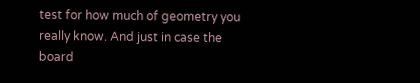test for how much of geometry you really know. And just in case the board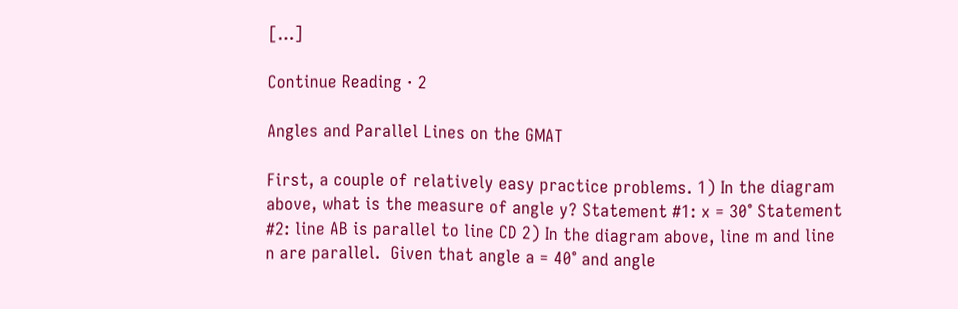[…]

Continue Reading · 2

Angles and Parallel Lines on the GMAT

First, a couple of relatively easy practice problems. 1) In the diagram above, what is the measure of angle y? Statement #1: x = 30° Statement #2: line AB is parallel to line CD 2) In the diagram above, line m and line n are parallel.  Given that angle a = 40° and angle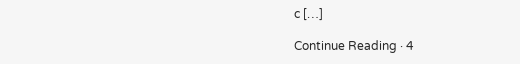c […]

Continue Reading · 4